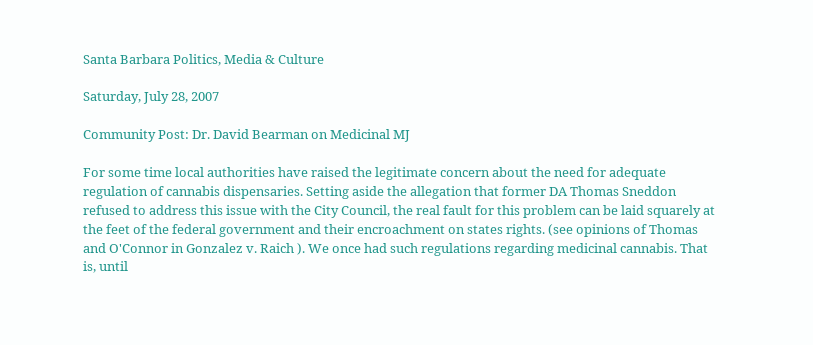Santa Barbara Politics, Media & Culture

Saturday, July 28, 2007

Community Post: Dr. David Bearman on Medicinal MJ

For some time local authorities have raised the legitimate concern about the need for adequate regulation of cannabis dispensaries. Setting aside the allegation that former DA Thomas Sneddon refused to address this issue with the City Council, the real fault for this problem can be laid squarely at the feet of the federal government and their encroachment on states rights. (see opinions of Thomas and O'Connor in Gonzalez v. Raich ). We once had such regulations regarding medicinal cannabis. That is, until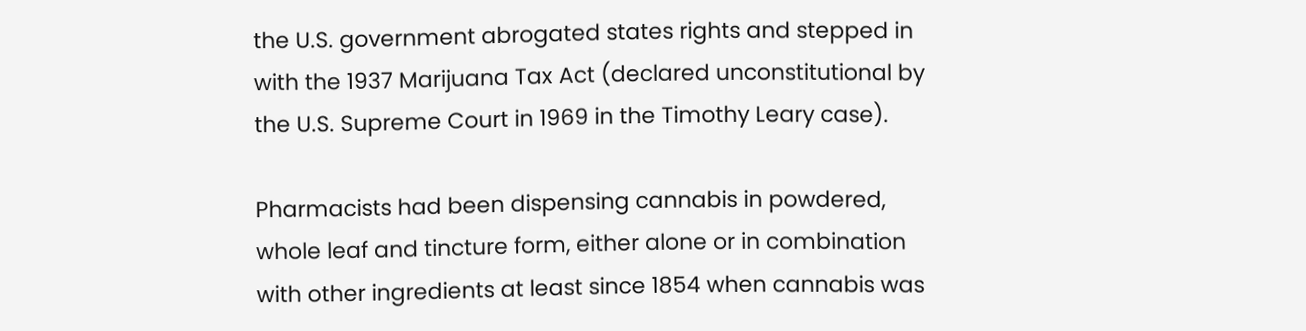the U.S. government abrogated states rights and stepped in with the 1937 Marijuana Tax Act (declared unconstitutional by the U.S. Supreme Court in 1969 in the Timothy Leary case).

Pharmacists had been dispensing cannabis in powdered, whole leaf and tincture form, either alone or in combination with other ingredients at least since 1854 when cannabis was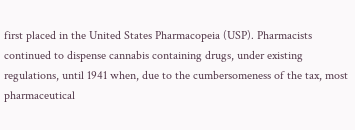first placed in the United States Pharmacopeia (USP). Pharmacists continued to dispense cannabis containing drugs, under existing regulations, until 1941 when, due to the cumbersomeness of the tax, most pharmaceutical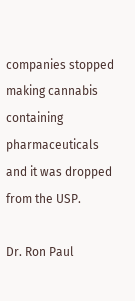companies stopped making cannabis containing pharmaceuticals and it was dropped from the USP.

Dr. Ron Paul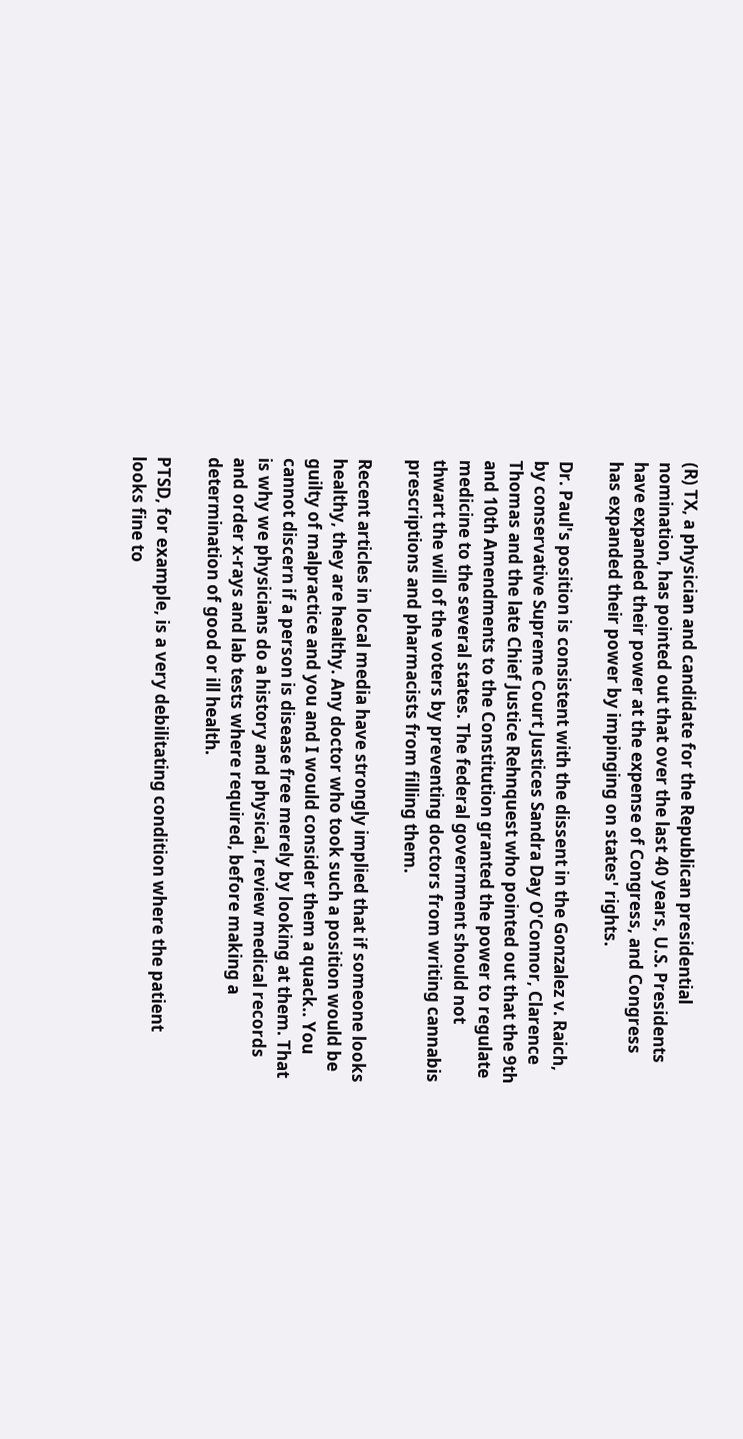(R) TX, a physician and candidate for the Republican presidential nomination, has pointed out that over the last 40 years, U.S. Presidents have expanded their power at the expense of Congress, and Congress has expanded their power by impinging on states' rights.

Dr. Paul's position is consistent with the dissent in the Gonzalez v. Raich, by conservative Supreme Court Justices Sandra Day O'Connor, Clarence Thomas and the late Chief Justice Rehnquest who pointed out that the 9th and 10th Amendments to the Constitution granted the power to regulate medicine to the several states. The federal government should not thwart the will of the voters by preventing doctors from writing cannabis prescriptions and pharmacists from filling them.

Recent articles in local media have strongly implied that if someone looks healthy, they are healthy. Any doctor who took such a position would be guilty of malpractice and you and I would consider them a quack.. You cannot discern if a person is disease free merely by looking at them. That is why we physicians do a history and physical, review medical records and order x-rays and lab tests where required, before making a determination of good or ill health.

PTSD, for example, is a very debilitating condition where the patient looks fine to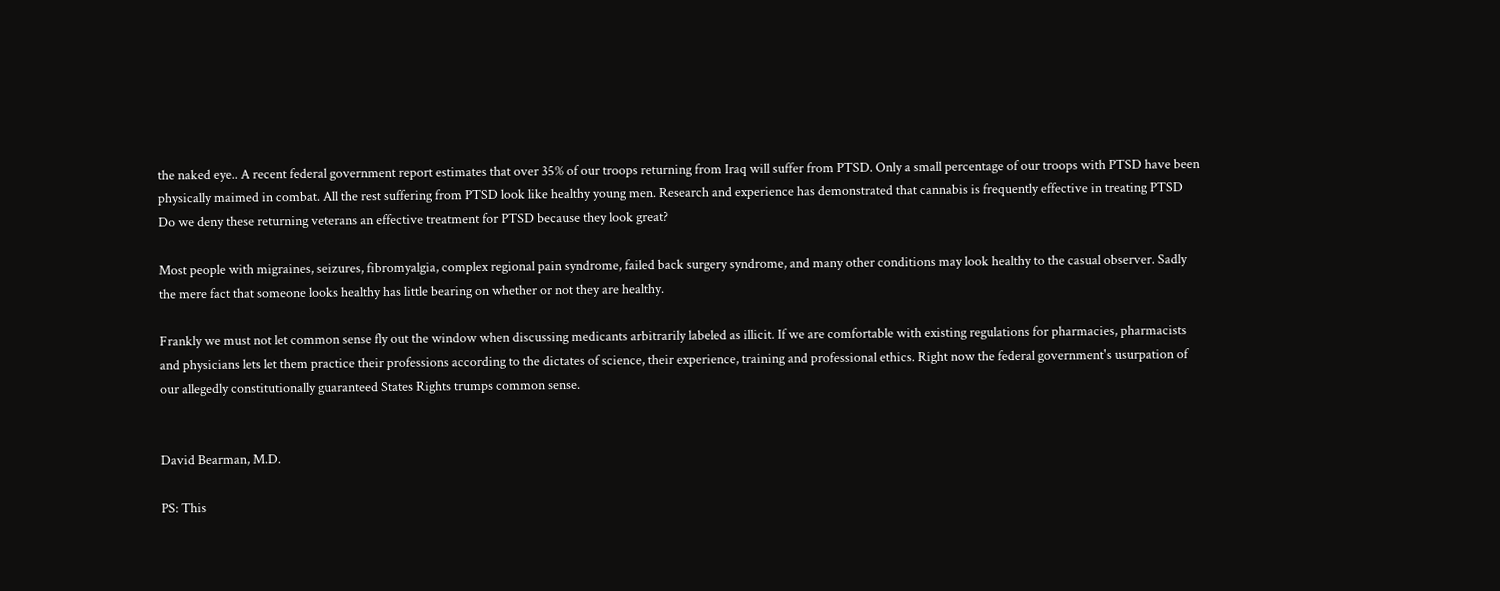the naked eye.. A recent federal government report estimates that over 35% of our troops returning from Iraq will suffer from PTSD. Only a small percentage of our troops with PTSD have been physically maimed in combat. All the rest suffering from PTSD look like healthy young men. Research and experience has demonstrated that cannabis is frequently effective in treating PTSD Do we deny these returning veterans an effective treatment for PTSD because they look great?

Most people with migraines, seizures, fibromyalgia, complex regional pain syndrome, failed back surgery syndrome, and many other conditions may look healthy to the casual observer. Sadly the mere fact that someone looks healthy has little bearing on whether or not they are healthy.

Frankly we must not let common sense fly out the window when discussing medicants arbitrarily labeled as illicit. If we are comfortable with existing regulations for pharmacies, pharmacists and physicians lets let them practice their professions according to the dictates of science, their experience, training and professional ethics. Right now the federal government's usurpation of our allegedly constitutionally guaranteed States Rights trumps common sense.


David Bearman, M.D.

PS: This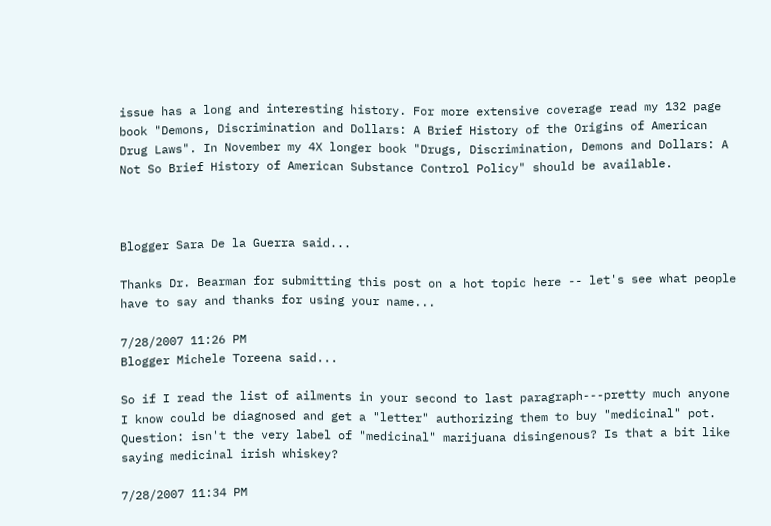issue has a long and interesting history. For more extensive coverage read my 132 page book "Demons, Discrimination and Dollars: A Brief History of the Origins of American Drug Laws". In November my 4X longer book "Drugs, Discrimination, Demons and Dollars: A Not So Brief History of American Substance Control Policy" should be available.



Blogger Sara De la Guerra said...

Thanks Dr. Bearman for submitting this post on a hot topic here -- let's see what people have to say and thanks for using your name...

7/28/2007 11:26 PM
Blogger Michele Toreena said...

So if I read the list of ailments in your second to last paragraph---pretty much anyone I know could be diagnosed and get a "letter" authorizing them to buy "medicinal" pot. Question: isn't the very label of "medicinal" marijuana disingenous? Is that a bit like saying medicinal irish whiskey?

7/28/2007 11:34 PM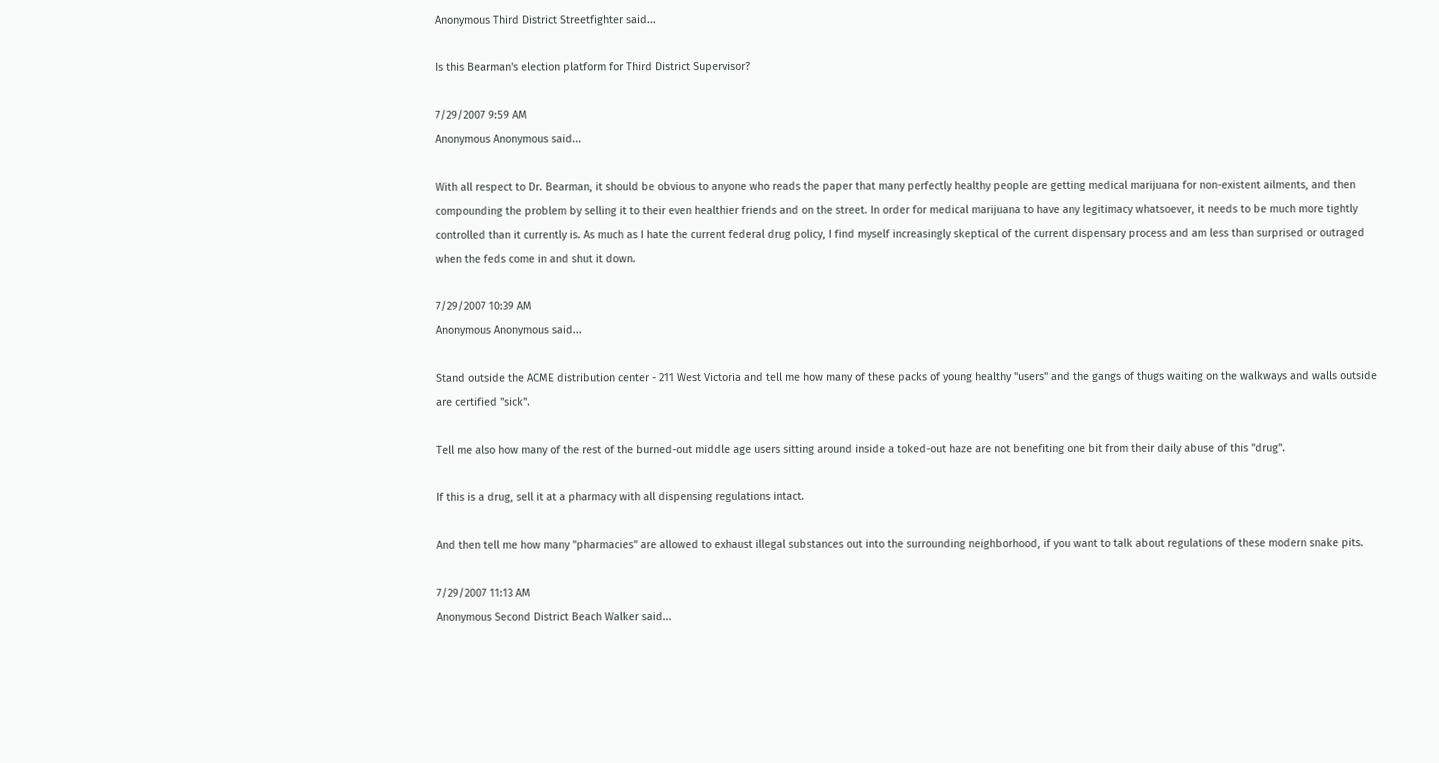Anonymous Third District Streetfighter said...

Is this Bearman's election platform for Third District Supervisor?

7/29/2007 9:59 AM
Anonymous Anonymous said...

With all respect to Dr. Bearman, it should be obvious to anyone who reads the paper that many perfectly healthy people are getting medical marijuana for non-existent ailments, and then compounding the problem by selling it to their even healthier friends and on the street. In order for medical marijuana to have any legitimacy whatsoever, it needs to be much more tightly controlled than it currently is. As much as I hate the current federal drug policy, I find myself increasingly skeptical of the current dispensary process and am less than surprised or outraged when the feds come in and shut it down.

7/29/2007 10:39 AM
Anonymous Anonymous said...

Stand outside the ACME distribution center - 211 West Victoria and tell me how many of these packs of young healthy "users" and the gangs of thugs waiting on the walkways and walls outside are certified "sick".

Tell me also how many of the rest of the burned-out middle age users sitting around inside a toked-out haze are not benefiting one bit from their daily abuse of this "drug".

If this is a drug, sell it at a pharmacy with all dispensing regulations intact.

And then tell me how many "pharmacies" are allowed to exhaust illegal substances out into the surrounding neighborhood, if you want to talk about regulations of these modern snake pits.

7/29/2007 11:13 AM
Anonymous Second District Beach Walker said...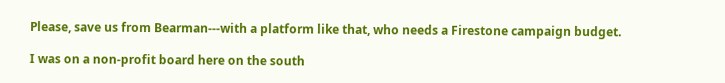Please, save us from Bearman---with a platform like that, who needs a Firestone campaign budget.

I was on a non-profit board here on the south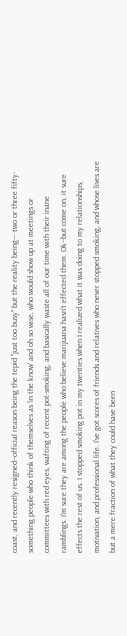coast, and recently resigned--official reason being the tepid "just too busy" but the reality being--- two or three fifty-something people who think of themselves as 'in the know' and oh so wise, who would show up at meetings or committees with red eyes, wafting of recent pot-smoking, and basically waste all of our time with their inane ramblings. I'm sure they are among the people who believe marijuana hasn't effected them. Ok--but come on, it sure effects the rest of us. I stopped smoking pot in my twenties when I realized what it was doing to my relationships, motivation, and professional life. I've got scores of friends and relatives who never stopped smoking, and whose lives are but a mere fraction of what they could have been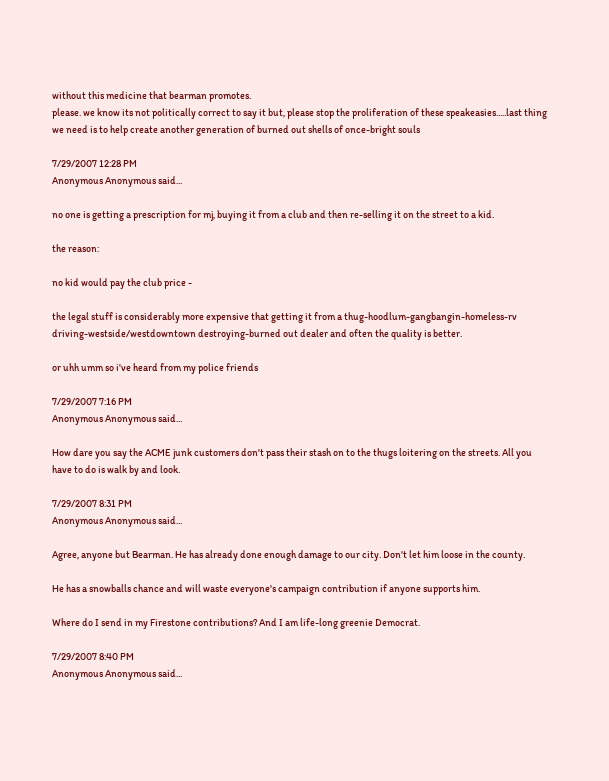without this medicine that bearman promotes.
please. we know its not politically correct to say it but, please stop the proliferation of these speakeasies.....last thing we need is to help create another generation of burned out shells of once-bright souls

7/29/2007 12:28 PM
Anonymous Anonymous said...

no one is getting a prescription for mj, buying it from a club and then re-selling it on the street to a kid.

the reason:

no kid would pay the club price -

the legal stuff is considerably more expensive that getting it from a thug-hoodlum-gangbangin-homeless-rv driving-westside/westdowntown destroying-burned out dealer and often the quality is better.

or uhh umm so i've heard from my police friends

7/29/2007 7:16 PM
Anonymous Anonymous said...

How dare you say the ACME junk customers don't pass their stash on to the thugs loitering on the streets. All you have to do is walk by and look.

7/29/2007 8:31 PM
Anonymous Anonymous said...

Agree, anyone but Bearman. He has already done enough damage to our city. Don't let him loose in the county.

He has a snowballs chance and will waste everyone's campaign contribution if anyone supports him.

Where do I send in my Firestone contributions? And I am life-long greenie Democrat.

7/29/2007 8:40 PM
Anonymous Anonymous said...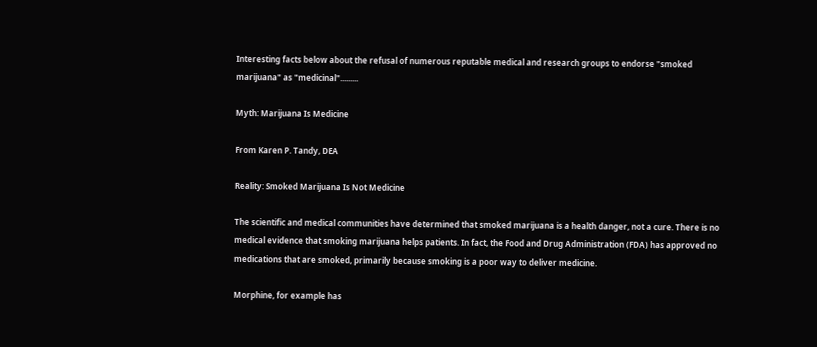Interesting facts below about the refusal of numerous reputable medical and research groups to endorse "smoked marijuana" as "medicinal".........

Myth: Marijuana Is Medicine

From Karen P. Tandy, DEA

Reality: Smoked Marijuana Is Not Medicine

The scientific and medical communities have determined that smoked marijuana is a health danger, not a cure. There is no medical evidence that smoking marijuana helps patients. In fact, the Food and Drug Administration (FDA) has approved no medications that are smoked, primarily because smoking is a poor way to deliver medicine.

Morphine, for example has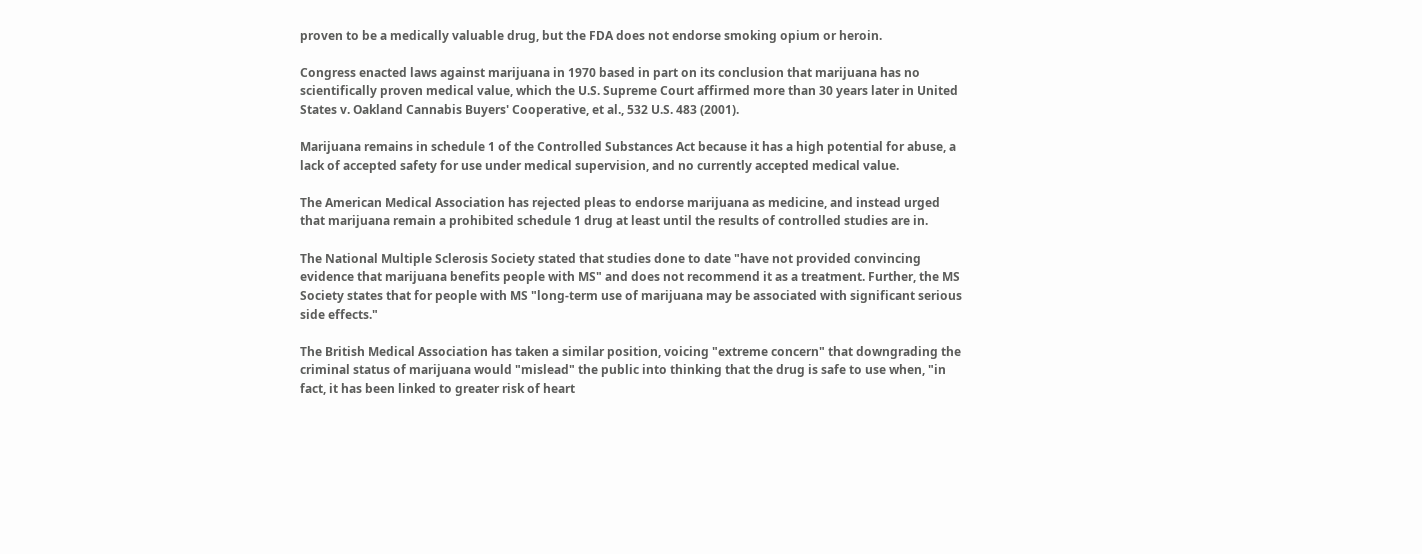proven to be a medically valuable drug, but the FDA does not endorse smoking opium or heroin.

Congress enacted laws against marijuana in 1970 based in part on its conclusion that marijuana has no scientifically proven medical value, which the U.S. Supreme Court affirmed more than 30 years later in United States v. Oakland Cannabis Buyers' Cooperative, et al., 532 U.S. 483 (2001).

Marijuana remains in schedule 1 of the Controlled Substances Act because it has a high potential for abuse, a lack of accepted safety for use under medical supervision, and no currently accepted medical value.

The American Medical Association has rejected pleas to endorse marijuana as medicine, and instead urged that marijuana remain a prohibited schedule 1 drug at least until the results of controlled studies are in.

The National Multiple Sclerosis Society stated that studies done to date "have not provided convincing evidence that marijuana benefits people with MS" and does not recommend it as a treatment. Further, the MS Society states that for people with MS "long-term use of marijuana may be associated with significant serious side effects."

The British Medical Association has taken a similar position, voicing "extreme concern" that downgrading the criminal status of marijuana would "mislead" the public into thinking that the drug is safe to use when, "in fact, it has been linked to greater risk of heart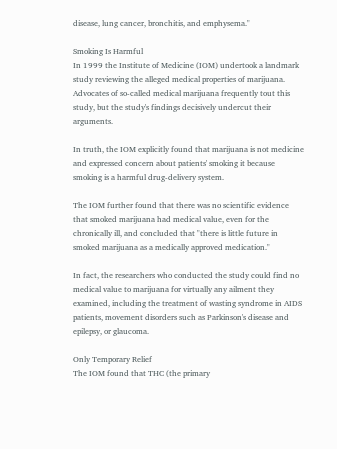disease, lung cancer, bronchitis, and emphysema."

Smoking Is Harmful
In 1999 the Institute of Medicine (IOM) undertook a landmark study reviewing the alleged medical properties of marijuana. Advocates of so-called medical marijuana frequently tout this study, but the study's findings decisively undercut their arguments.

In truth, the IOM explicitly found that marijuana is not medicine and expressed concern about patients' smoking it because smoking is a harmful drug-delivery system.

The IOM further found that there was no scientific evidence that smoked marijuana had medical value, even for the chronically ill, and concluded that "there is little future in smoked marijuana as a medically approved medication."

In fact, the researchers who conducted the study could find no medical value to marijuana for virtually any ailment they examined, including the treatment of wasting syndrome in AIDS patients, movement disorders such as Parkinson's disease and epilepsy, or glaucoma.

Only Temporary Relief
The IOM found that THC (the primary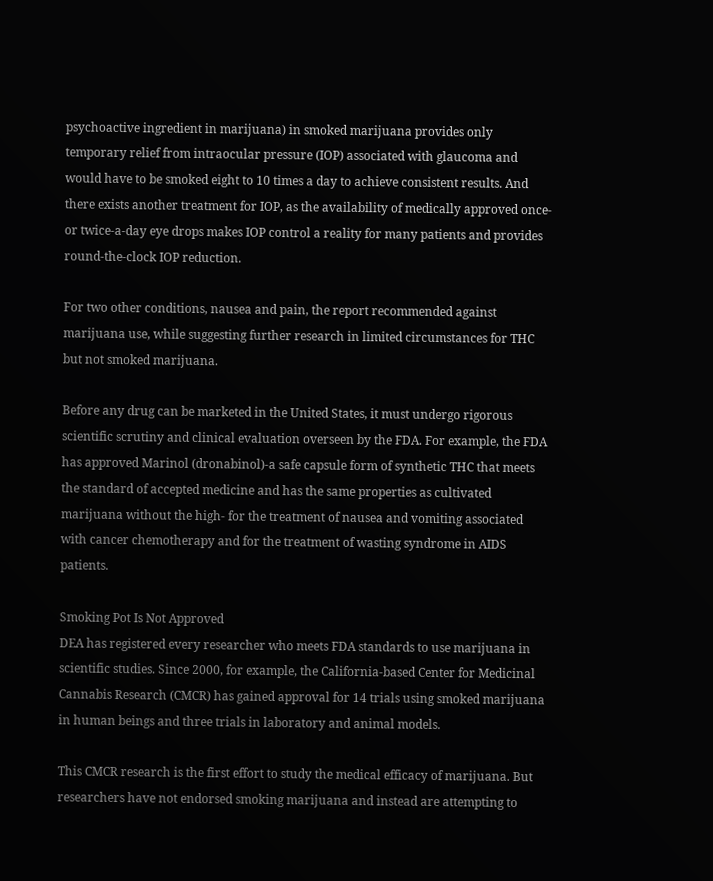psychoactive ingredient in marijuana) in smoked marijuana provides only temporary relief from intraocular pressure (IOP) associated with glaucoma and would have to be smoked eight to 10 times a day to achieve consistent results. And there exists another treatment for IOP, as the availability of medically approved once- or twice-a-day eye drops makes IOP control a reality for many patients and provides round-the-clock IOP reduction.

For two other conditions, nausea and pain, the report recommended against marijuana use, while suggesting further research in limited circumstances for THC but not smoked marijuana.

Before any drug can be marketed in the United States, it must undergo rigorous scientific scrutiny and clinical evaluation overseen by the FDA. For example, the FDA has approved Marinol (dronabinol)-a safe capsule form of synthetic THC that meets the standard of accepted medicine and has the same properties as cultivated marijuana without the high- for the treatment of nausea and vomiting associated with cancer chemotherapy and for the treatment of wasting syndrome in AIDS patients.

Smoking Pot Is Not Approved
DEA has registered every researcher who meets FDA standards to use marijuana in scientific studies. Since 2000, for example, the California-based Center for Medicinal Cannabis Research (CMCR) has gained approval for 14 trials using smoked marijuana in human beings and three trials in laboratory and animal models.

This CMCR research is the first effort to study the medical efficacy of marijuana. But researchers have not endorsed smoking marijuana and instead are attempting to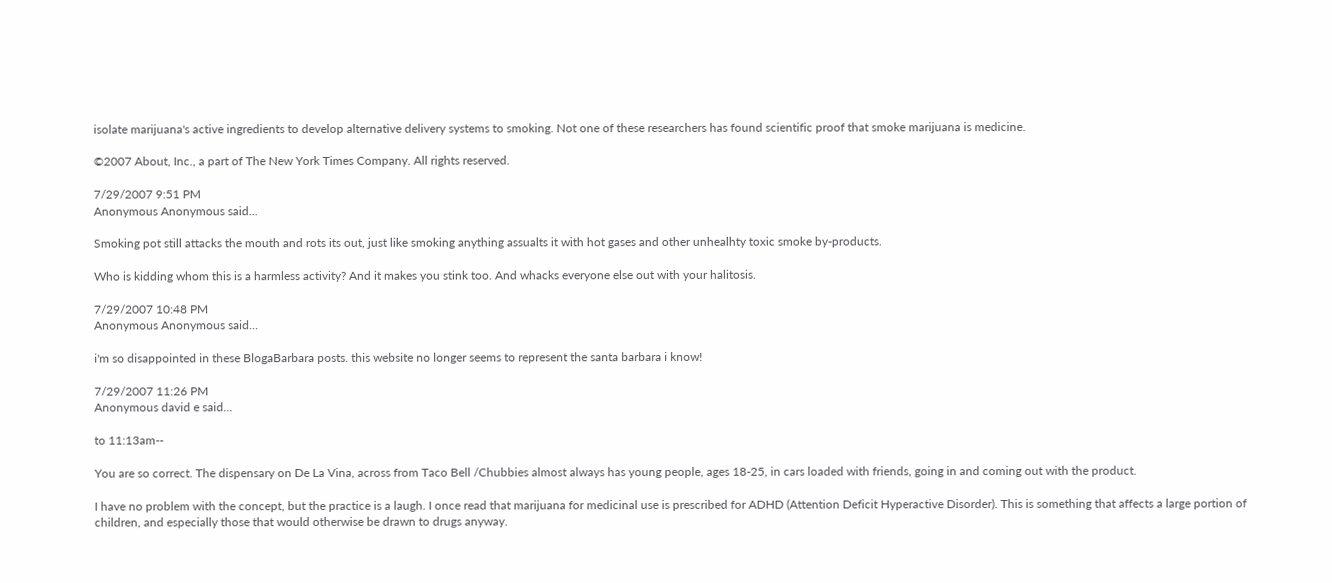isolate marijuana's active ingredients to develop alternative delivery systems to smoking. Not one of these researchers has found scientific proof that smoke marijuana is medicine.

©2007 About, Inc., a part of The New York Times Company. All rights reserved.

7/29/2007 9:51 PM
Anonymous Anonymous said...

Smoking pot still attacks the mouth and rots its out, just like smoking anything assualts it with hot gases and other unhealhty toxic smoke by-products.

Who is kidding whom this is a harmless activity? And it makes you stink too. And whacks everyone else out with your halitosis.

7/29/2007 10:48 PM
Anonymous Anonymous said...

i'm so disappointed in these BlogaBarbara posts. this website no longer seems to represent the santa barbara i know!

7/29/2007 11:26 PM
Anonymous david e said...

to 11:13am--

You are so correct. The dispensary on De La Vina, across from Taco Bell /Chubbies almost always has young people, ages 18-25, in cars loaded with friends, going in and coming out with the product.

I have no problem with the concept, but the practice is a laugh. I once read that marijuana for medicinal use is prescribed for ADHD (Attention Deficit Hyperactive Disorder). This is something that affects a large portion of children, and especially those that would otherwise be drawn to drugs anyway.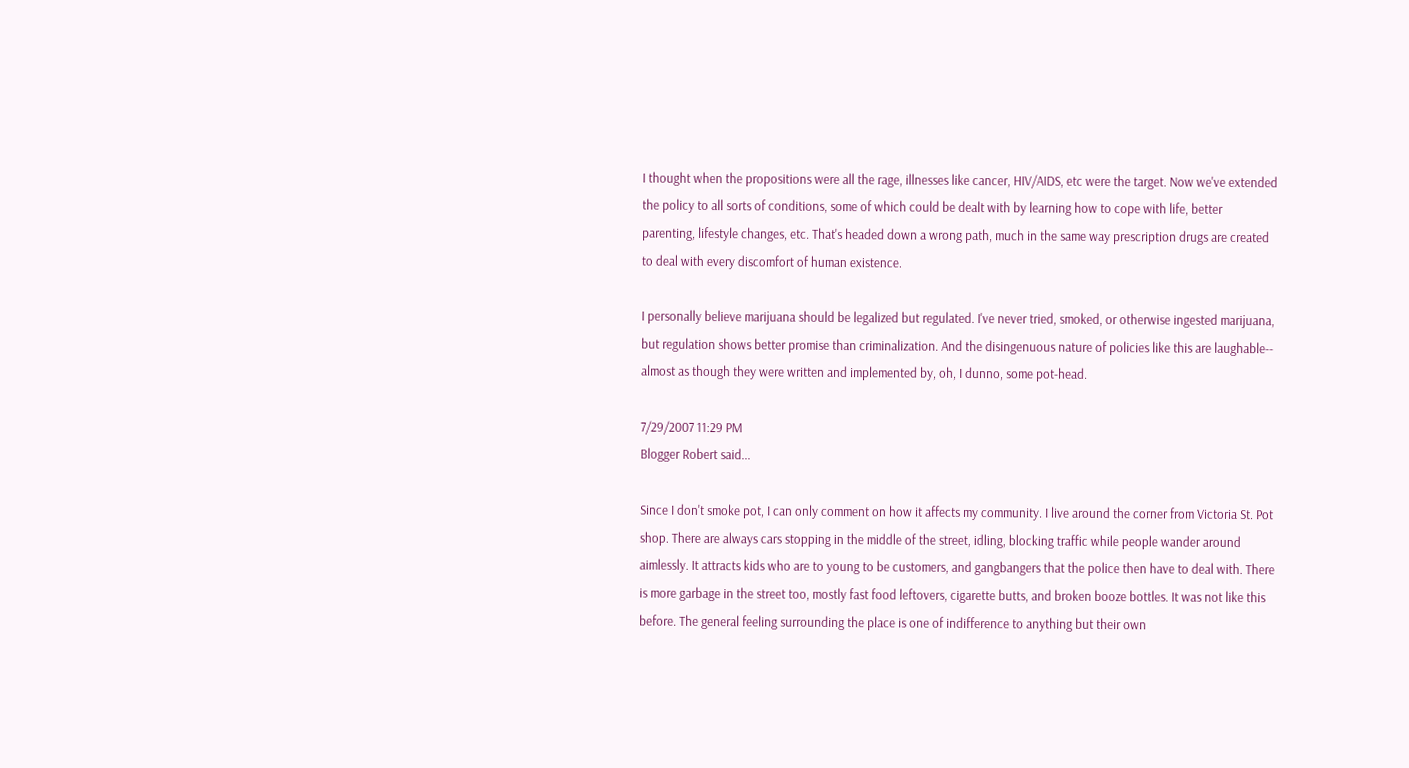I thought when the propositions were all the rage, illnesses like cancer, HIV/AIDS, etc were the target. Now we've extended the policy to all sorts of conditions, some of which could be dealt with by learning how to cope with life, better parenting, lifestyle changes, etc. That's headed down a wrong path, much in the same way prescription drugs are created to deal with every discomfort of human existence.

I personally believe marijuana should be legalized but regulated. I've never tried, smoked, or otherwise ingested marijuana, but regulation shows better promise than criminalization. And the disingenuous nature of policies like this are laughable-- almost as though they were written and implemented by, oh, I dunno, some pot-head.

7/29/2007 11:29 PM
Blogger Robert said...

Since I don't smoke pot, I can only comment on how it affects my community. I live around the corner from Victoria St. Pot shop. There are always cars stopping in the middle of the street, idling, blocking traffic while people wander around aimlessly. It attracts kids who are to young to be customers, and gangbangers that the police then have to deal with. There is more garbage in the street too, mostly fast food leftovers, cigarette butts, and broken booze bottles. It was not like this before. The general feeling surrounding the place is one of indifference to anything but their own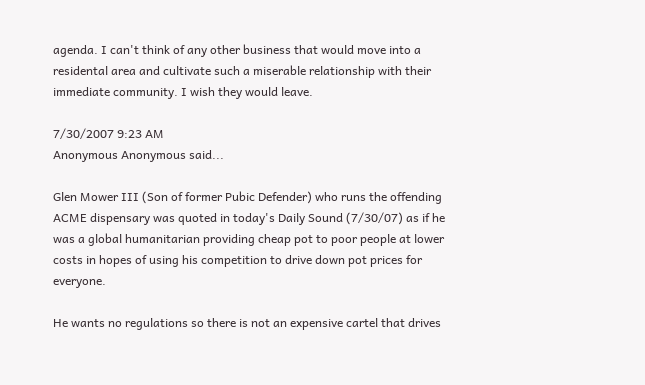agenda. I can't think of any other business that would move into a residental area and cultivate such a miserable relationship with their immediate community. I wish they would leave.

7/30/2007 9:23 AM
Anonymous Anonymous said...

Glen Mower III (Son of former Pubic Defender) who runs the offending ACME dispensary was quoted in today's Daily Sound (7/30/07) as if he was a global humanitarian providing cheap pot to poor people at lower costs in hopes of using his competition to drive down pot prices for everyone.

He wants no regulations so there is not an expensive cartel that drives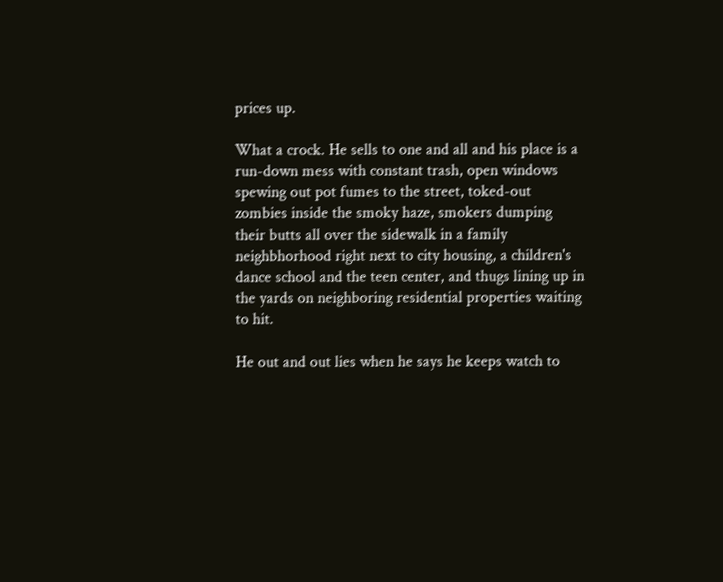prices up.

What a crock. He sells to one and all and his place is a run-down mess with constant trash, open windows spewing out pot fumes to the street, toked-out zombies inside the smoky haze, smokers dumping their butts all over the sidewalk in a family neighbhorhood right next to city housing, a children's dance school and the teen center, and thugs lining up in the yards on neighboring residential properties waiting to hit.

He out and out lies when he says he keeps watch to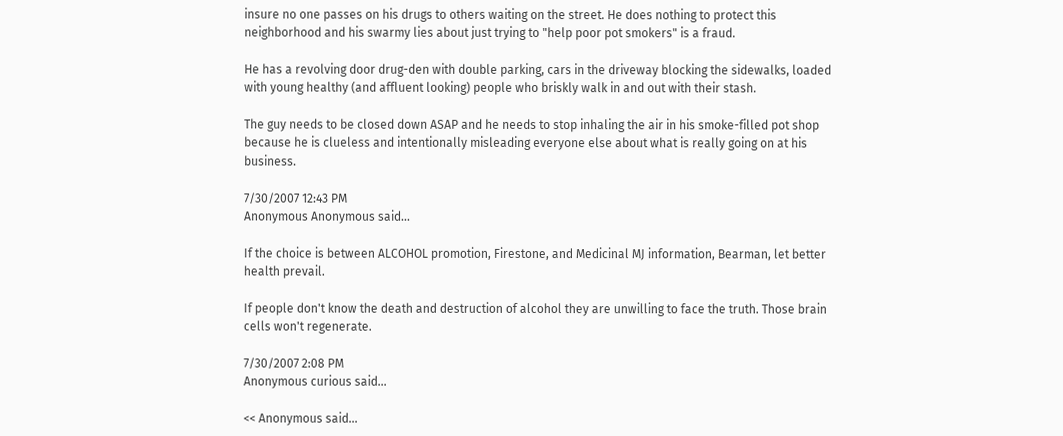insure no one passes on his drugs to others waiting on the street. He does nothing to protect this neighborhood and his swarmy lies about just trying to "help poor pot smokers" is a fraud.

He has a revolving door drug-den with double parking, cars in the driveway blocking the sidewalks, loaded with young healthy (and affluent looking) people who briskly walk in and out with their stash.

The guy needs to be closed down ASAP and he needs to stop inhaling the air in his smoke-filled pot shop because he is clueless and intentionally misleading everyone else about what is really going on at his business.

7/30/2007 12:43 PM
Anonymous Anonymous said...

If the choice is between ALCOHOL promotion, Firestone, and Medicinal MJ information, Bearman, let better health prevail.

If people don't know the death and destruction of alcohol they are unwilling to face the truth. Those brain cells won't regenerate.

7/30/2007 2:08 PM
Anonymous curious said...

<< Anonymous said...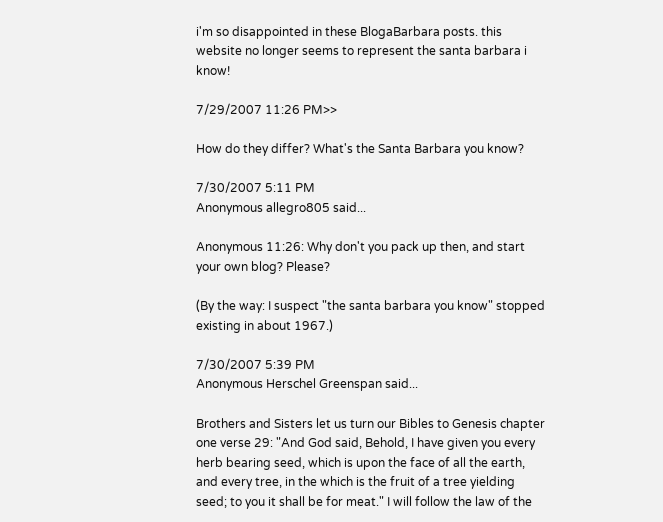i'm so disappointed in these BlogaBarbara posts. this website no longer seems to represent the santa barbara i know!

7/29/2007 11:26 PM>>

How do they differ? What's the Santa Barbara you know?

7/30/2007 5:11 PM
Anonymous allegro805 said...

Anonymous 11:26: Why don't you pack up then, and start your own blog? Please?

(By the way: I suspect "the santa barbara you know" stopped existing in about 1967.)

7/30/2007 5:39 PM
Anonymous Herschel Greenspan said...

Brothers and Sisters let us turn our Bibles to Genesis chapter one verse 29: "And God said, Behold, I have given you every herb bearing seed, which is upon the face of all the earth, and every tree, in the which is the fruit of a tree yielding seed; to you it shall be for meat." I will follow the law of the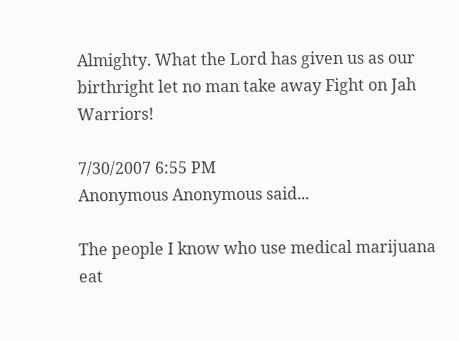Almighty. What the Lord has given us as our birthright let no man take away Fight on Jah Warriors!

7/30/2007 6:55 PM
Anonymous Anonymous said...

The people I know who use medical marijuana eat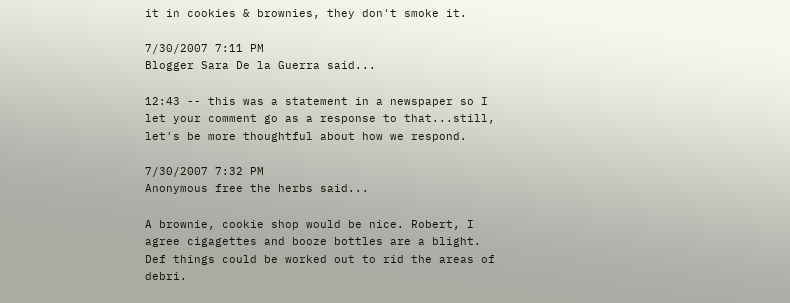it in cookies & brownies, they don't smoke it.

7/30/2007 7:11 PM
Blogger Sara De la Guerra said...

12:43 -- this was a statement in a newspaper so I let your comment go as a response to that...still, let's be more thoughtful about how we respond.

7/30/2007 7:32 PM
Anonymous free the herbs said...

A brownie, cookie shop would be nice. Robert, I agree cigagettes and booze bottles are a blight. Def things could be worked out to rid the areas of debri.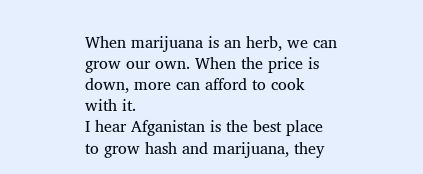When marijuana is an herb, we can grow our own. When the price is down, more can afford to cook with it.
I hear Afganistan is the best place to grow hash and marijuana, they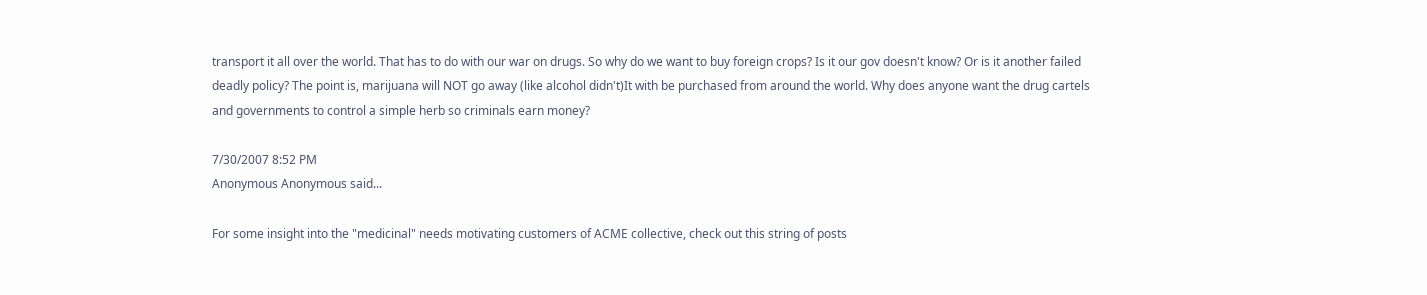transport it all over the world. That has to do with our war on drugs. So why do we want to buy foreign crops? Is it our gov doesn't know? Or is it another failed deadly policy? The point is, marijuana will NOT go away (like alcohol didn't)It with be purchased from around the world. Why does anyone want the drug cartels and governments to control a simple herb so criminals earn money?

7/30/2007 8:52 PM
Anonymous Anonymous said...

For some insight into the "medicinal" needs motivating customers of ACME collective, check out this string of posts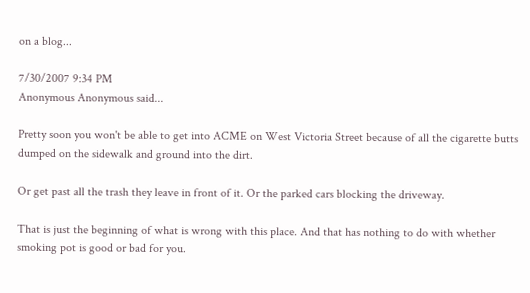on a blog...

7/30/2007 9:34 PM
Anonymous Anonymous said...

Pretty soon you won't be able to get into ACME on West Victoria Street because of all the cigarette butts dumped on the sidewalk and ground into the dirt.

Or get past all the trash they leave in front of it. Or the parked cars blocking the driveway.

That is just the beginning of what is wrong with this place. And that has nothing to do with whether smoking pot is good or bad for you.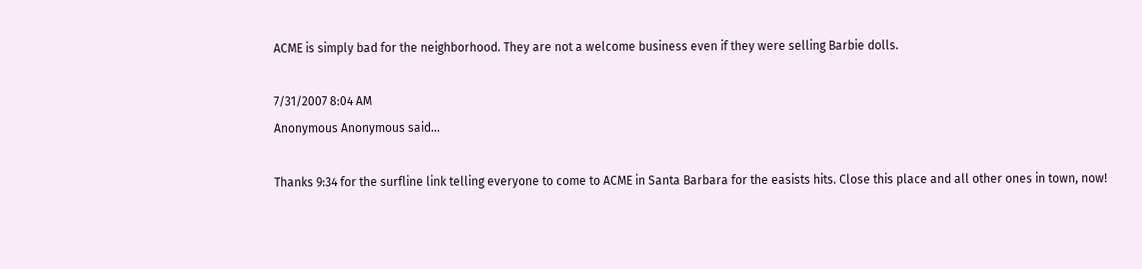ACME is simply bad for the neighborhood. They are not a welcome business even if they were selling Barbie dolls.

7/31/2007 8:04 AM
Anonymous Anonymous said...

Thanks 9:34 for the surfline link telling everyone to come to ACME in Santa Barbara for the easists hits. Close this place and all other ones in town, now!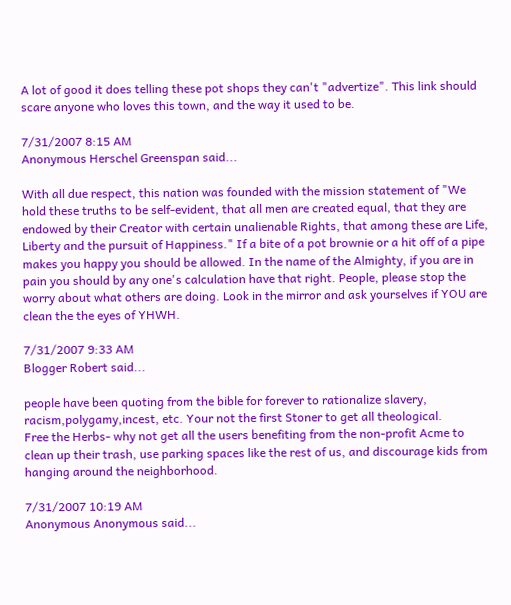A lot of good it does telling these pot shops they can't "advertize". This link should scare anyone who loves this town, and the way it used to be.

7/31/2007 8:15 AM
Anonymous Herschel Greenspan said...

With all due respect, this nation was founded with the mission statement of "We hold these truths to be self-evident, that all men are created equal, that they are endowed by their Creator with certain unalienable Rights, that among these are Life, Liberty and the pursuit of Happiness." If a bite of a pot brownie or a hit off of a pipe makes you happy you should be allowed. In the name of the Almighty, if you are in pain you should by any one's calculation have that right. People, please stop the worry about what others are doing. Look in the mirror and ask yourselves if YOU are clean the the eyes of YHWH.

7/31/2007 9:33 AM
Blogger Robert said...

people have been quoting from the bible for forever to rationalize slavery, racism,polygamy,incest, etc. Your not the first Stoner to get all theological.
Free the Herbs- why not get all the users benefiting from the non-profit Acme to clean up their trash, use parking spaces like the rest of us, and discourage kids from hanging around the neighborhood.

7/31/2007 10:19 AM
Anonymous Anonymous said...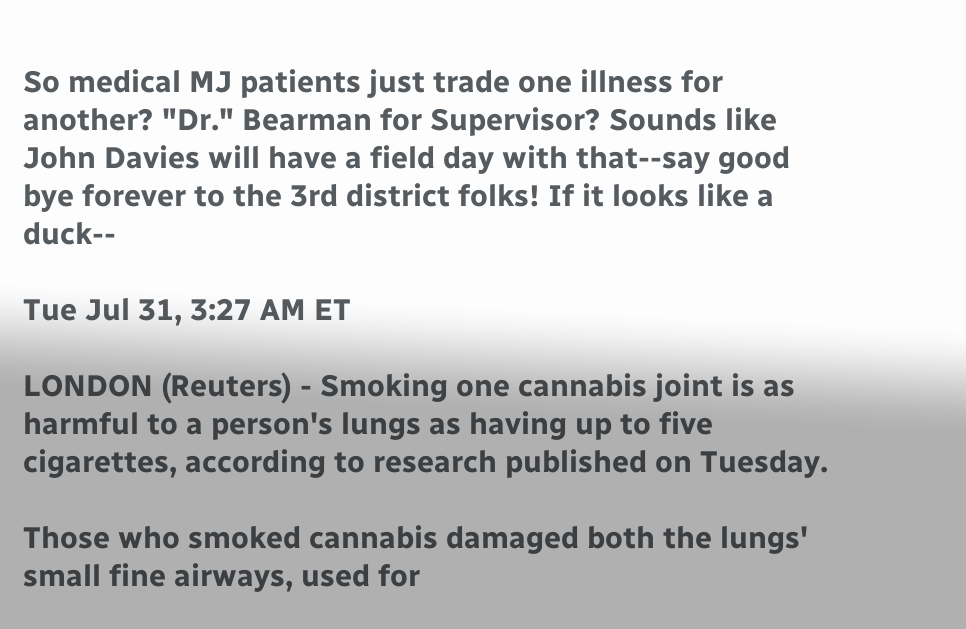So medical MJ patients just trade one illness for another? "Dr." Bearman for Supervisor? Sounds like John Davies will have a field day with that--say good bye forever to the 3rd district folks! If it looks like a duck--

Tue Jul 31, 3:27 AM ET

LONDON (Reuters) - Smoking one cannabis joint is as harmful to a person's lungs as having up to five cigarettes, according to research published on Tuesday.

Those who smoked cannabis damaged both the lungs' small fine airways, used for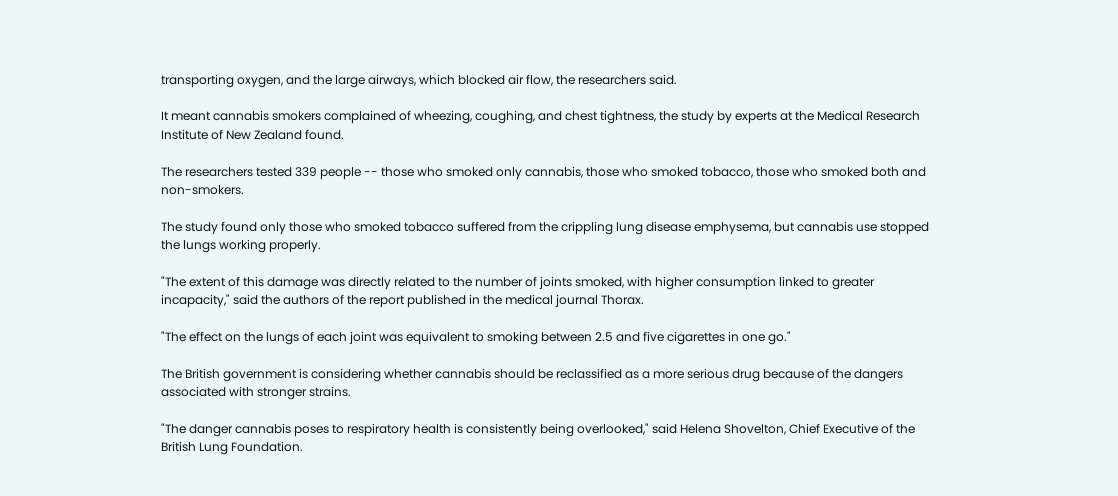transporting oxygen, and the large airways, which blocked air flow, the researchers said.

It meant cannabis smokers complained of wheezing, coughing, and chest tightness, the study by experts at the Medical Research Institute of New Zealand found.

The researchers tested 339 people -- those who smoked only cannabis, those who smoked tobacco, those who smoked both and non-smokers.

The study found only those who smoked tobacco suffered from the crippling lung disease emphysema, but cannabis use stopped the lungs working properly.

"The extent of this damage was directly related to the number of joints smoked, with higher consumption linked to greater incapacity," said the authors of the report published in the medical journal Thorax.

"The effect on the lungs of each joint was equivalent to smoking between 2.5 and five cigarettes in one go."

The British government is considering whether cannabis should be reclassified as a more serious drug because of the dangers associated with stronger strains.

"The danger cannabis poses to respiratory health is consistently being overlooked," said Helena Shovelton, Chief Executive of the British Lung Foundation.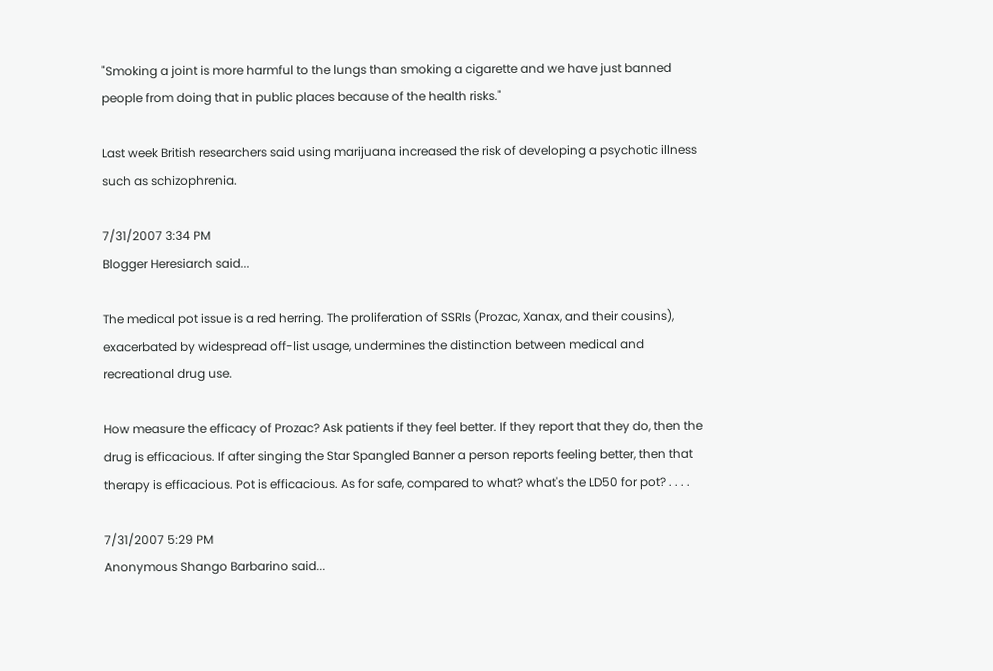"Smoking a joint is more harmful to the lungs than smoking a cigarette and we have just banned people from doing that in public places because of the health risks."

Last week British researchers said using marijuana increased the risk of developing a psychotic illness such as schizophrenia.

7/31/2007 3:34 PM
Blogger Heresiarch said...

The medical pot issue is a red herring. The proliferation of SSRIs (Prozac, Xanax, and their cousins), exacerbated by widespread off-list usage, undermines the distinction between medical and recreational drug use.

How measure the efficacy of Prozac? Ask patients if they feel better. If they report that they do, then the drug is efficacious. If after singing the Star Spangled Banner a person reports feeling better, then that therapy is efficacious. Pot is efficacious. As for safe, compared to what? what's the LD50 for pot? . . . .

7/31/2007 5:29 PM
Anonymous Shango Barbarino said...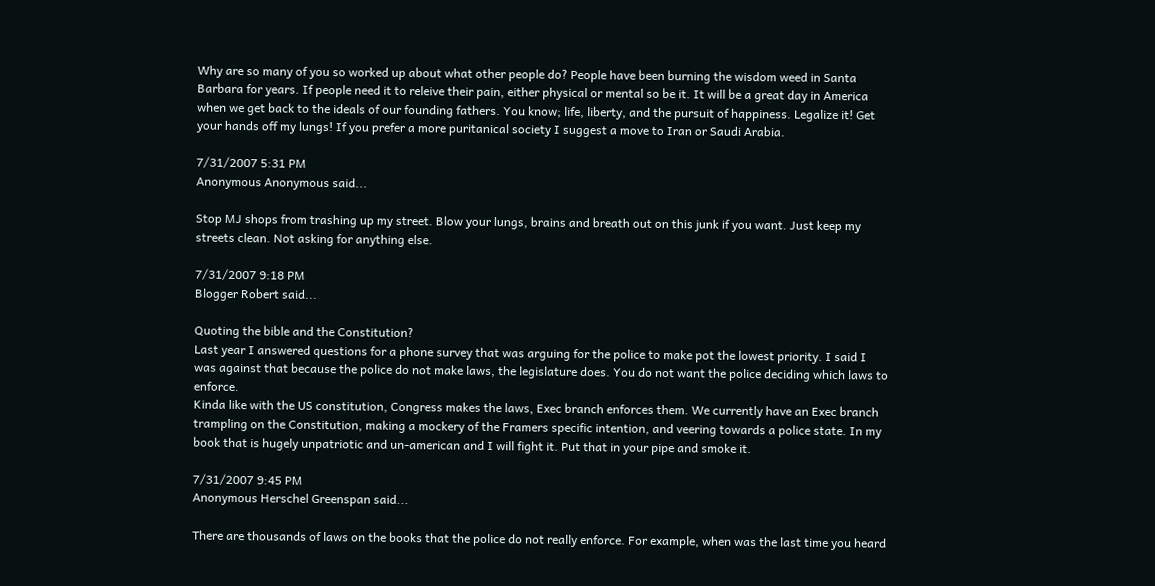Why are so many of you so worked up about what other people do? People have been burning the wisdom weed in Santa Barbara for years. If people need it to releive their pain, either physical or mental so be it. It will be a great day in America when we get back to the ideals of our founding fathers. You know; life, liberty, and the pursuit of happiness. Legalize it! Get your hands off my lungs! If you prefer a more puritanical society I suggest a move to Iran or Saudi Arabia.

7/31/2007 5:31 PM
Anonymous Anonymous said...

Stop MJ shops from trashing up my street. Blow your lungs, brains and breath out on this junk if you want. Just keep my streets clean. Not asking for anything else.

7/31/2007 9:18 PM
Blogger Robert said...

Quoting the bible and the Constitution?
Last year I answered questions for a phone survey that was arguing for the police to make pot the lowest priority. I said I was against that because the police do not make laws, the legislature does. You do not want the police deciding which laws to enforce.
Kinda like with the US constitution, Congress makes the laws, Exec branch enforces them. We currently have an Exec branch trampling on the Constitution, making a mockery of the Framers specific intention, and veering towards a police state. In my book that is hugely unpatriotic and un-american and I will fight it. Put that in your pipe and smoke it.

7/31/2007 9:45 PM
Anonymous Herschel Greenspan said...

There are thousands of laws on the books that the police do not really enforce. For example, when was the last time you heard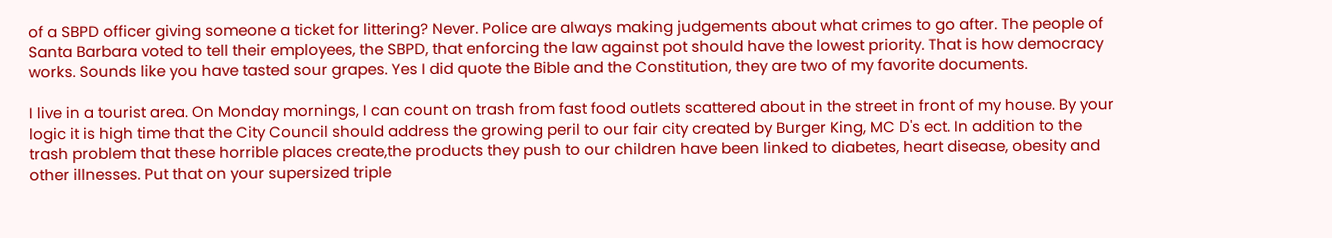of a SBPD officer giving someone a ticket for littering? Never. Police are always making judgements about what crimes to go after. The people of Santa Barbara voted to tell their employees, the SBPD, that enforcing the law against pot should have the lowest priority. That is how democracy works. Sounds like you have tasted sour grapes. Yes I did quote the Bible and the Constitution, they are two of my favorite documents.

I live in a tourist area. On Monday mornings, I can count on trash from fast food outlets scattered about in the street in front of my house. By your logic it is high time that the City Council should address the growing peril to our fair city created by Burger King, MC D's ect. In addition to the trash problem that these horrible places create,the products they push to our children have been linked to diabetes, heart disease, obesity and other illnesses. Put that on your supersized triple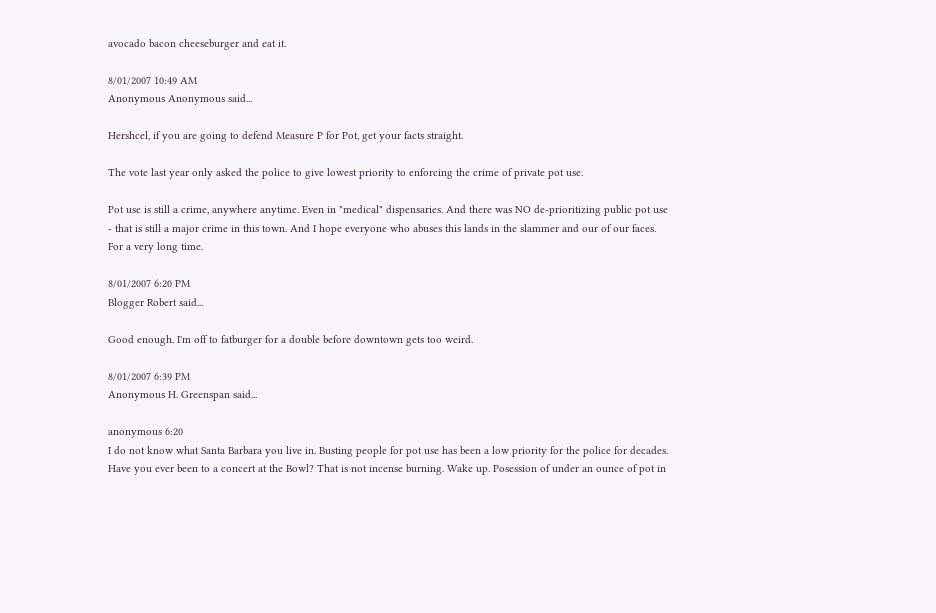avocado bacon cheeseburger and eat it.

8/01/2007 10:49 AM
Anonymous Anonymous said...

Hershcel, if you are going to defend Measure P for Pot, get your facts straight.

The vote last year only asked the police to give lowest priority to enforcing the crime of private pot use.

Pot use is still a crime, anywhere anytime. Even in "medical" dispensaries. And there was NO de-prioritizing public pot use - that is still a major crime in this town. And I hope everyone who abuses this lands in the slammer and our of our faces. For a very long time.

8/01/2007 6:20 PM
Blogger Robert said...

Good enough. I'm off to fatburger for a double before downtown gets too weird.

8/01/2007 6:39 PM
Anonymous H. Greenspan said...

anonymous 6:20
I do not know what Santa Barbara you live in. Busting people for pot use has been a low priority for the police for decades. Have you ever been to a concert at the Bowl? That is not incense burning. Wake up. Posession of under an ounce of pot in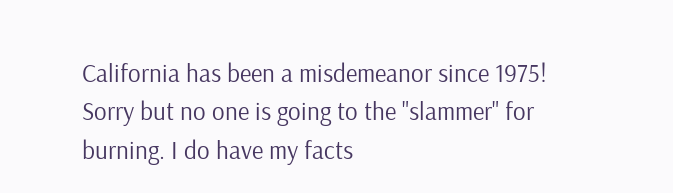California has been a misdemeanor since 1975! Sorry but no one is going to the "slammer" for burning. I do have my facts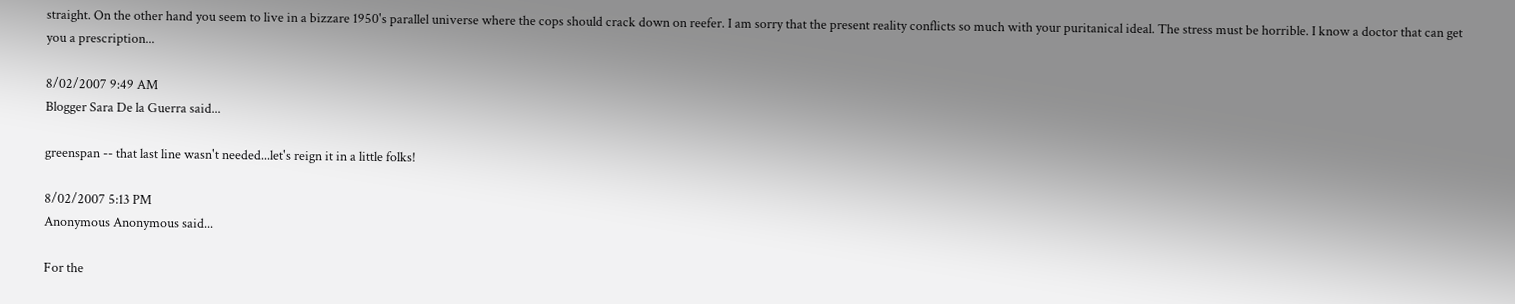straight. On the other hand you seem to live in a bizzare 1950's parallel universe where the cops should crack down on reefer. I am sorry that the present reality conflicts so much with your puritanical ideal. The stress must be horrible. I know a doctor that can get you a prescription...

8/02/2007 9:49 AM
Blogger Sara De la Guerra said...

greenspan -- that last line wasn't needed...let's reign it in a little folks!

8/02/2007 5:13 PM
Anonymous Anonymous said...

For the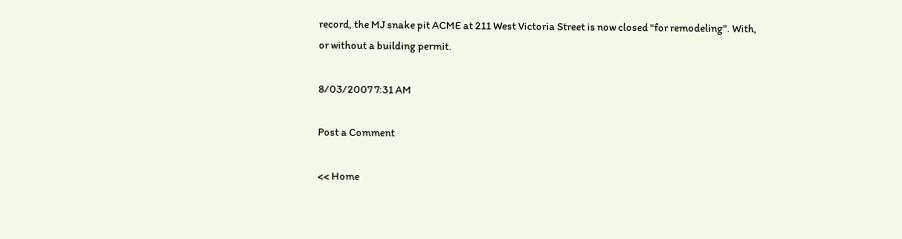record, the MJ snake pit ACME at 211 West Victoria Street is now closed "for remodeling". With, or without a building permit.

8/03/2007 7:31 AM

Post a Comment

<< Home